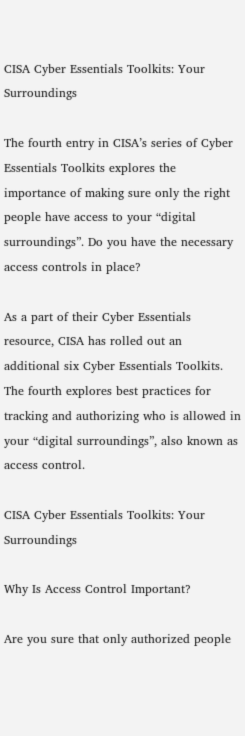CISA Cyber Essentials Toolkits: Your Surroundings

The fourth entry in CISA’s series of Cyber Essentials Toolkits explores the importance of making sure only the right people have access to your “digital surroundings”. Do you have the necessary access controls in place?

As a part of their Cyber Essentials resource, CISA has rolled out an additional six Cyber Essentials Toolkits. The fourth explores best practices for tracking and authorizing who is allowed in your “digital surroundings”, also known as access control.

CISA Cyber Essentials Toolkits: Your Surroundings

Why Is Access Control Important?

Are you sure that only authorized people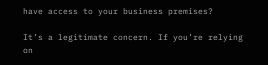have access to your business premises?

It’s a legitimate concern. If you’re relying on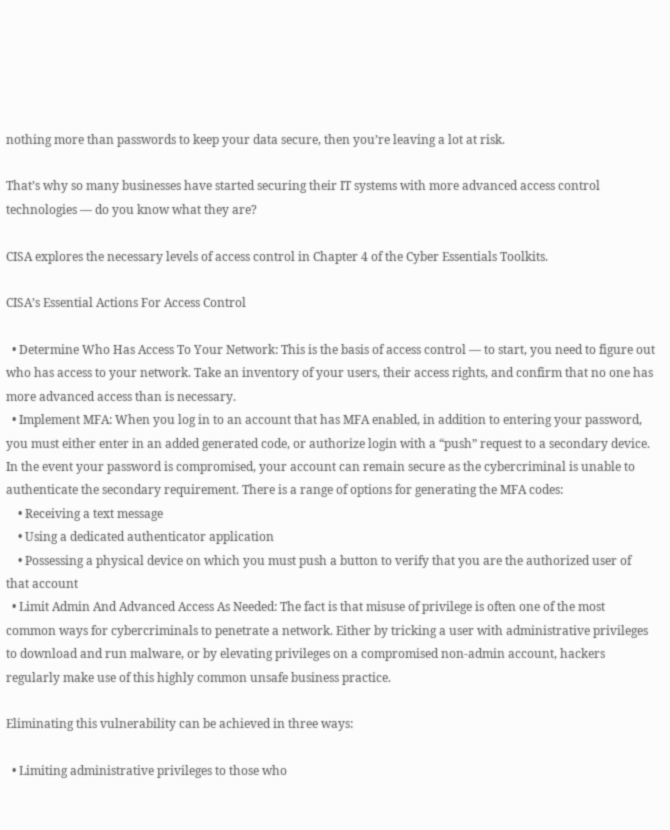nothing more than passwords to keep your data secure, then you’re leaving a lot at risk.

That’s why so many businesses have started securing their IT systems with more advanced access control technologies — do you know what they are?

CISA explores the necessary levels of access control in Chapter 4 of the Cyber Essentials Toolkits.

CISA’s Essential Actions For Access Control

  • Determine Who Has Access To Your Network: This is the basis of access control — to start, you need to figure out who has access to your network. Take an inventory of your users, their access rights, and confirm that no one has more advanced access than is necessary.
  • Implement MFA: When you log in to an account that has MFA enabled, in addition to entering your password, you must either enter in an added generated code, or authorize login with a “push” request to a secondary device.  In the event your password is compromised, your account can remain secure as the cybercriminal is unable to authenticate the secondary requirement. There is a range of options for generating the MFA codes:
    • Receiving a text message
    • Using a dedicated authenticator application
    • Possessing a physical device on which you must push a button to verify that you are the authorized user of that account
  • Limit Admin And Advanced Access As Needed: The fact is that misuse of privilege is often one of the most common ways for cybercriminals to penetrate a network. Either by tricking a user with administrative privileges to download and run malware, or by elevating privileges on a compromised non-admin account, hackers regularly make use of this highly common unsafe business practice.

Eliminating this vulnerability can be achieved in three ways:

  • Limiting administrative privileges to those who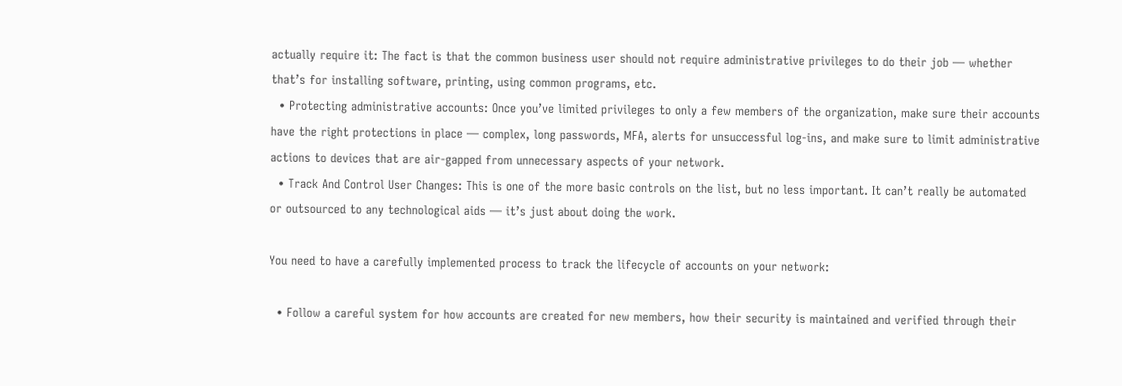actually require it: The fact is that the common business user should not require administrative privileges to do their job — whether that’s for installing software, printing, using common programs, etc.
  • Protecting administrative accounts: Once you’ve limited privileges to only a few members of the organization, make sure their accounts have the right protections in place — complex, long passwords, MFA, alerts for unsuccessful log-ins, and make sure to limit administrative actions to devices that are air-gapped from unnecessary aspects of your network.
  • Track And Control User Changes: This is one of the more basic controls on the list, but no less important. It can’t really be automated or outsourced to any technological aids — it’s just about doing the work.

You need to have a carefully implemented process to track the lifecycle of accounts on your network:

  • Follow a careful system for how accounts are created for new members, how their security is maintained and verified through their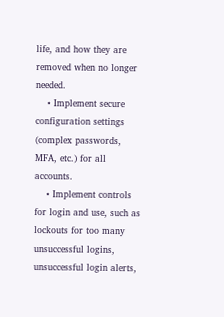life, and how they are removed when no longer needed.
    • Implement secure configuration settings (complex passwords, MFA, etc.) for all accounts.
    • Implement controls for login and use, such as lockouts for too many unsuccessful logins, unsuccessful login alerts,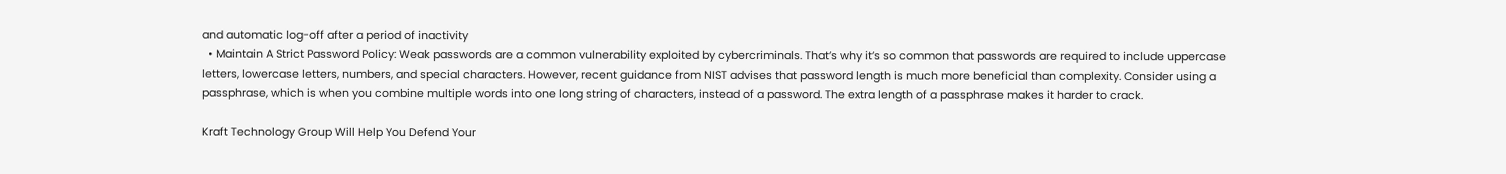and automatic log-off after a period of inactivity
  • Maintain A Strict Password Policy: Weak passwords are a common vulnerability exploited by cybercriminals. That’s why it’s so common that passwords are required to include uppercase letters, lowercase letters, numbers, and special characters. However, recent guidance from NIST advises that password length is much more beneficial than complexity. Consider using a passphrase, which is when you combine multiple words into one long string of characters, instead of a password. The extra length of a passphrase makes it harder to crack.

Kraft Technology Group Will Help You Defend Your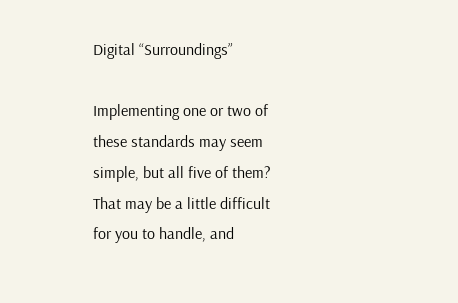Digital “Surroundings”

Implementing one or two of these standards may seem simple, but all five of them? That may be a little difficult for you to handle, and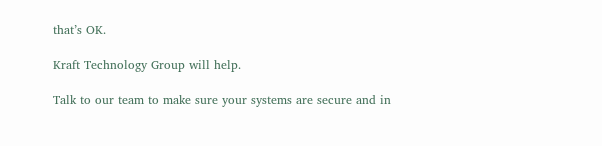that’s OK.

Kraft Technology Group will help.

Talk to our team to make sure your systems are secure and in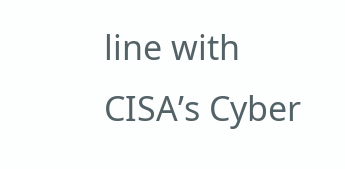line with CISA’s Cyber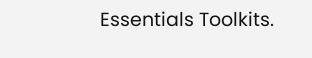Essentials Toolkits.